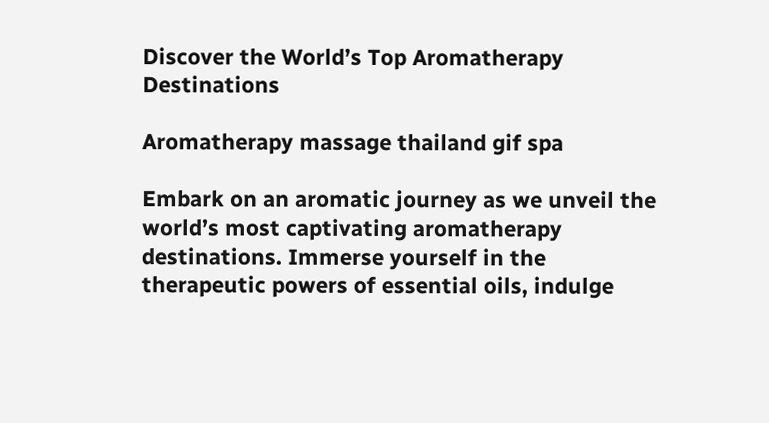Discover the World’s Top Aromatherapy Destinations

Aromatherapy massage thailand gif spa

Embark on an aromatic journey as we unveil the world’s most captivating aromatherapy destinations. Immerse yourself in the therapeutic powers of essential oils, indulge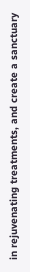in rejuvenating treatments, and create a sanctuary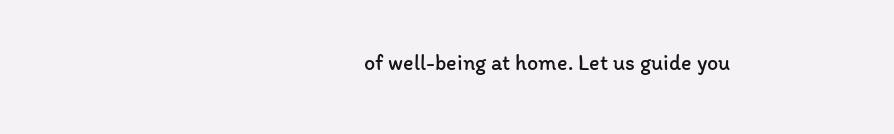of well-being at home. Let us guide you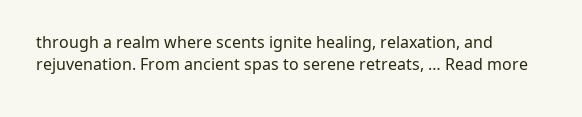through a realm where scents ignite healing, relaxation, and rejuvenation. From ancient spas to serene retreats, … Read more